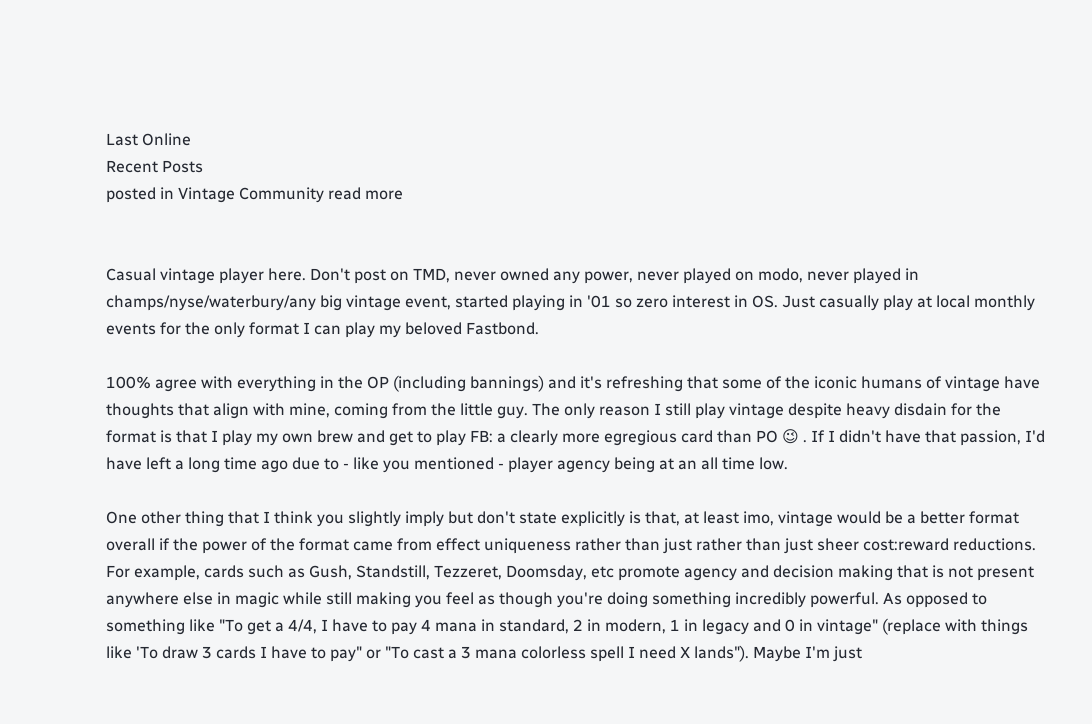Last Online
Recent Posts
posted in Vintage Community read more


Casual vintage player here. Don't post on TMD, never owned any power, never played on modo, never played in champs/nyse/waterbury/any big vintage event, started playing in '01 so zero interest in OS. Just casually play at local monthly events for the only format I can play my beloved Fastbond.

100% agree with everything in the OP (including bannings) and it's refreshing that some of the iconic humans of vintage have thoughts that align with mine, coming from the little guy. The only reason I still play vintage despite heavy disdain for the format is that I play my own brew and get to play FB: a clearly more egregious card than PO 😉 . If I didn't have that passion, I'd have left a long time ago due to - like you mentioned - player agency being at an all time low.

One other thing that I think you slightly imply but don't state explicitly is that, at least imo, vintage would be a better format overall if the power of the format came from effect uniqueness rather than just rather than just sheer cost:reward reductions. For example, cards such as Gush, Standstill, Tezzeret, Doomsday, etc promote agency and decision making that is not present anywhere else in magic while still making you feel as though you're doing something incredibly powerful. As opposed to something like "To get a 4/4, I have to pay 4 mana in standard, 2 in modern, 1 in legacy and 0 in vintage" (replace with things like 'To draw 3 cards I have to pay" or "To cast a 3 mana colorless spell I need X lands"). Maybe I'm just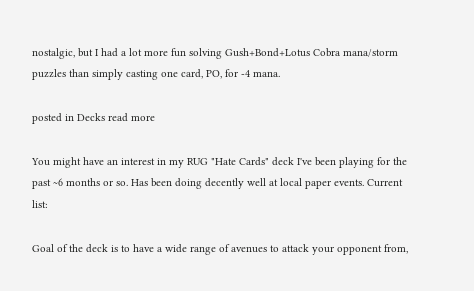nostalgic, but I had a lot more fun solving Gush+Bond+Lotus Cobra mana/storm puzzles than simply casting one card, PO, for -4 mana.

posted in Decks read more

You might have an interest in my RUG "Hate Cards" deck I've been playing for the past ~6 months or so. Has been doing decently well at local paper events. Current list:

Goal of the deck is to have a wide range of avenues to attack your opponent from,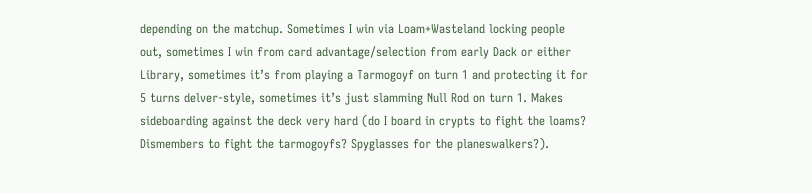depending on the matchup. Sometimes I win via Loam+Wasteland locking people out, sometimes I win from card advantage/selection from early Dack or either Library, sometimes it’s from playing a Tarmogoyf on turn 1 and protecting it for 5 turns delver-style, sometimes it’s just slamming Null Rod on turn 1. Makes sideboarding against the deck very hard (do I board in crypts to fight the loams? Dismembers to fight the tarmogoyfs? Spyglasses for the planeswalkers?).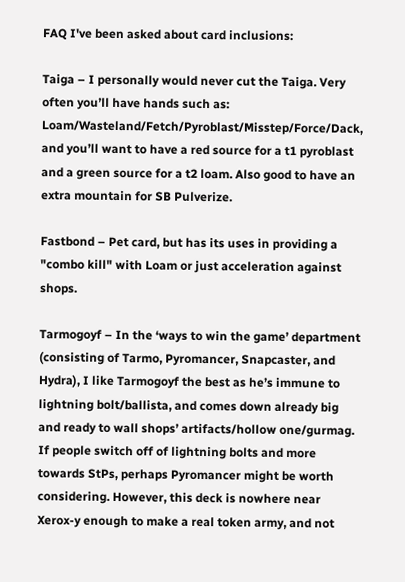FAQ I've been asked about card inclusions:

Taiga – I personally would never cut the Taiga. Very often you’ll have hands such as: Loam/Wasteland/Fetch/Pyroblast/Misstep/Force/Dack, and you’ll want to have a red source for a t1 pyroblast and a green source for a t2 loam. Also good to have an extra mountain for SB Pulverize.

Fastbond – Pet card, but has its uses in providing a "combo kill" with Loam or just acceleration against shops.

Tarmogoyf – In the ‘ways to win the game’ department (consisting of Tarmo, Pyromancer, Snapcaster, and Hydra), I like Tarmogoyf the best as he’s immune to lightning bolt/ballista, and comes down already big and ready to wall shops’ artifacts/hollow one/gurmag. If people switch off of lightning bolts and more towards StPs, perhaps Pyromancer might be worth considering. However, this deck is nowhere near Xerox-y enough to make a real token army, and not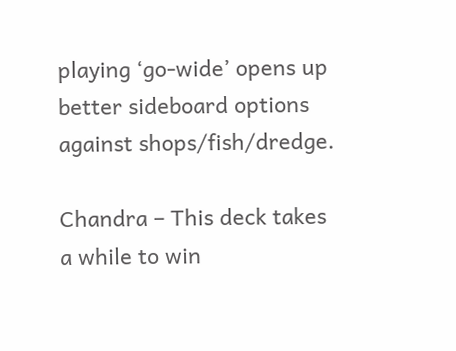playing ‘go-wide’ opens up better sideboard options against shops/fish/dredge.

Chandra – This deck takes a while to win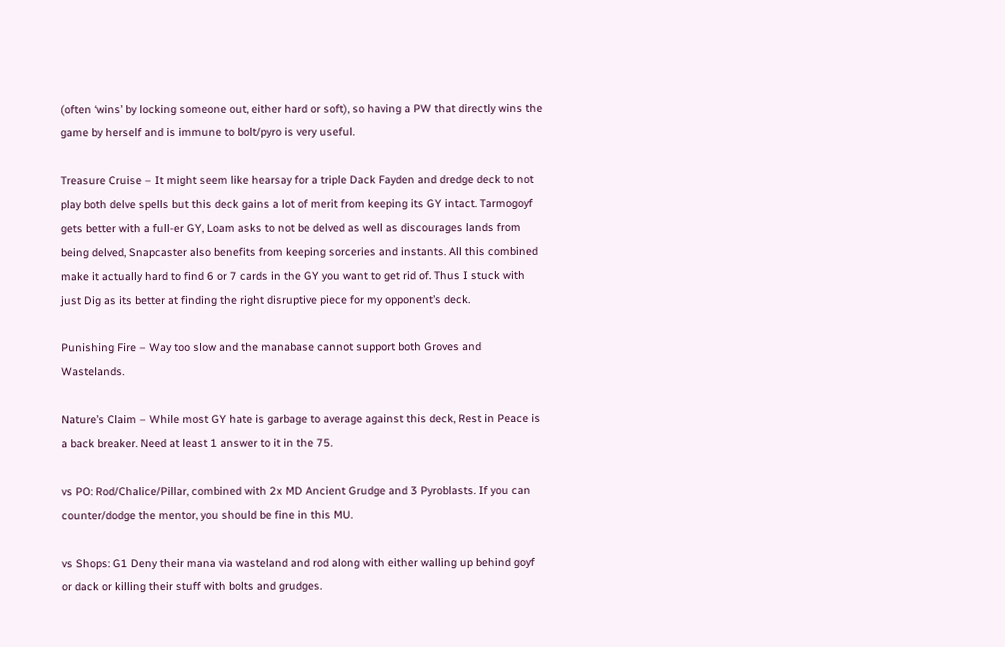(often ‘wins’ by locking someone out, either hard or soft), so having a PW that directly wins the game by herself and is immune to bolt/pyro is very useful.

Treasure Cruise – It might seem like hearsay for a triple Dack Fayden and dredge deck to not play both delve spells but this deck gains a lot of merit from keeping its GY intact. Tarmogoyf gets better with a full-er GY, Loam asks to not be delved as well as discourages lands from being delved, Snapcaster also benefits from keeping sorceries and instants. All this combined make it actually hard to find 6 or 7 cards in the GY you want to get rid of. Thus I stuck with just Dig as its better at finding the right disruptive piece for my opponent’s deck.

Punishing Fire – Way too slow and the manabase cannot support both Groves and Wastelands.

Nature’s Claim – While most GY hate is garbage to average against this deck, Rest in Peace is a back breaker. Need at least 1 answer to it in the 75.

vs PO: Rod/Chalice/Pillar, combined with 2x MD Ancient Grudge and 3 Pyroblasts. If you can counter/dodge the mentor, you should be fine in this MU.

vs Shops: G1 Deny their mana via wasteland and rod along with either walling up behind goyf or dack or killing their stuff with bolts and grudges.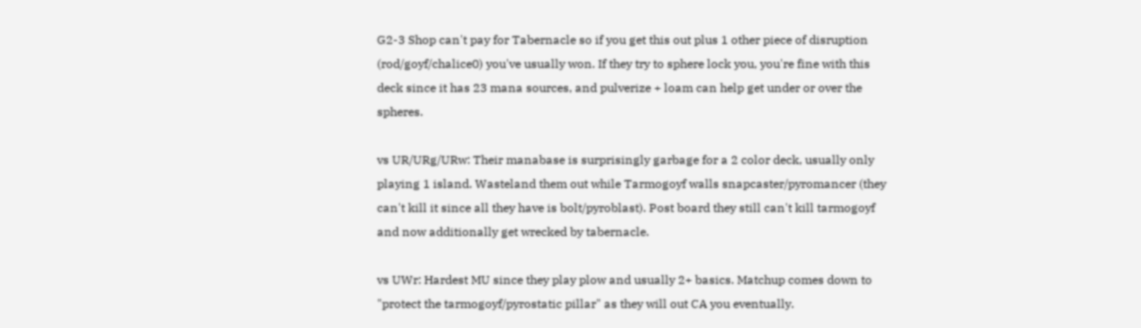G2-3 Shop can't pay for Tabernacle so if you get this out plus 1 other piece of disruption (rod/goyf/chalice0) you've usually won. If they try to sphere lock you, you're fine with this deck since it has 23 mana sources, and pulverize + loam can help get under or over the spheres.

vs UR/URg/URw: Their manabase is surprisingly garbage for a 2 color deck, usually only playing 1 island. Wasteland them out while Tarmogoyf walls snapcaster/pyromancer (they can't kill it since all they have is bolt/pyroblast). Post board they still can't kill tarmogoyf and now additionally get wrecked by tabernacle.

vs UWr: Hardest MU since they play plow and usually 2+ basics. Matchup comes down to "protect the tarmogoyf/pyrostatic pillar" as they will out CA you eventually.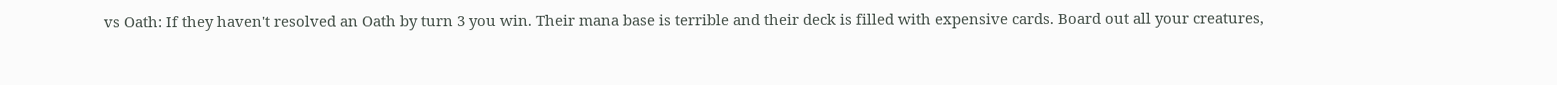vs Oath: If they haven't resolved an Oath by turn 3 you win. Their mana base is terrible and their deck is filled with expensive cards. Board out all your creatures,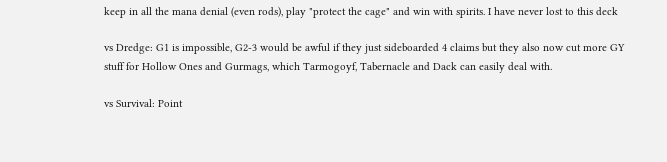keep in all the mana denial (even rods), play "protect the cage" and win with spirits. I have never lost to this deck

vs Dredge: G1 is impossible, G2-3 would be awful if they just sideboarded 4 claims but they also now cut more GY stuff for Hollow Ones and Gurmags, which Tarmogoyf, Tabernacle and Dack can easily deal with.

vs Survival: Point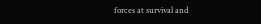forces at survival and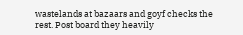wastelands at bazaars and goyf checks the rest. Post board they heavily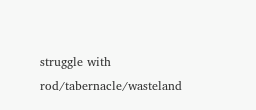struggle with rod/tabernacle/wasteland